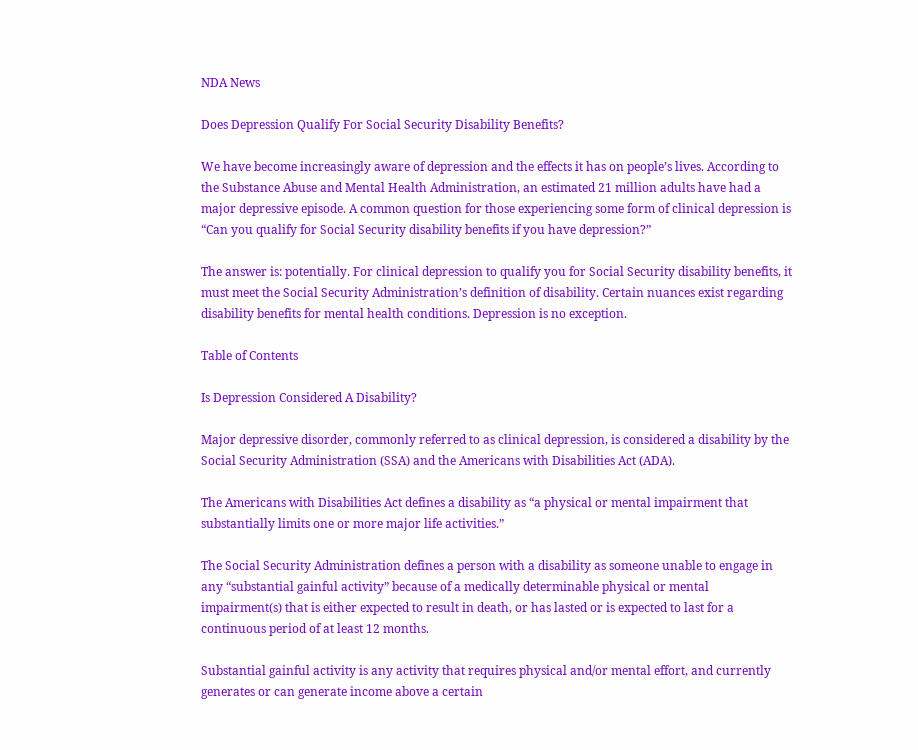NDA News

Does Depression Qualify For Social Security Disability Benefits?

We have become increasingly aware of depression and the effects it has on people’s lives. According to the Substance Abuse and Mental Health Administration, an estimated 21 million adults have had a major depressive episode. A common question for those experiencing some form of clinical depression is “Can you qualify for Social Security disability benefits if you have depression?”

The answer is: potentially. For clinical depression to qualify you for Social Security disability benefits, it must meet the Social Security Administration’s definition of disability. Certain nuances exist regarding disability benefits for mental health conditions. Depression is no exception.

Table of Contents

Is Depression Considered A Disability?

Major depressive disorder, commonly referred to as clinical depression, is considered a disability by the Social Security Administration (SSA) and the Americans with Disabilities Act (ADA).

The Americans with Disabilities Act defines a disability as “a physical or mental impairment that substantially limits one or more major life activities.”

The Social Security Administration defines a person with a disability as someone unable to engage in any “substantial gainful activity” because of a medically determinable physical or mental impairment(s) that is either expected to result in death, or has lasted or is expected to last for a continuous period of at least 12 months.

Substantial gainful activity is any activity that requires physical and/or mental effort, and currently generates or can generate income above a certain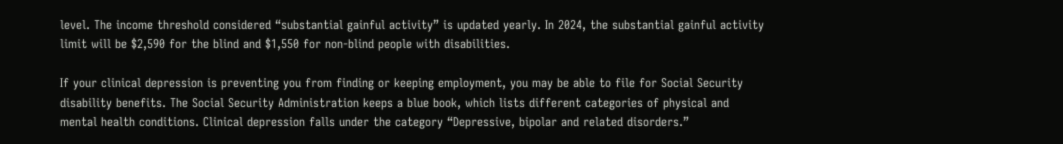level. The income threshold considered “substantial gainful activity” is updated yearly. In 2024, the substantial gainful activity limit will be $2,590 for the blind and $1,550 for non-blind people with disabilities.

If your clinical depression is preventing you from finding or keeping employment, you may be able to file for Social Security disability benefits. The Social Security Administration keeps a blue book, which lists different categories of physical and mental health conditions. Clinical depression falls under the category “Depressive, bipolar and related disorders.”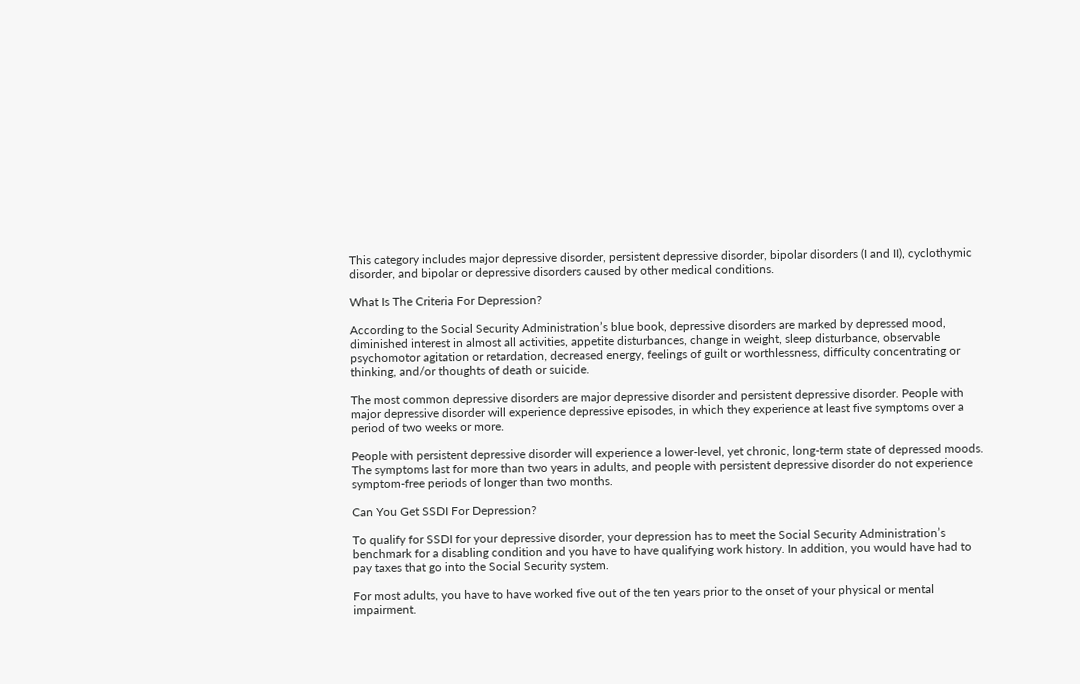This category includes major depressive disorder, persistent depressive disorder, bipolar disorders (I and II), cyclothymic disorder, and bipolar or depressive disorders caused by other medical conditions.

What Is The Criteria For Depression?

According to the Social Security Administration’s blue book, depressive disorders are marked by depressed mood, diminished interest in almost all activities, appetite disturbances, change in weight, sleep disturbance, observable psychomotor agitation or retardation, decreased energy, feelings of guilt or worthlessness, difficulty concentrating or thinking, and/or thoughts of death or suicide.

The most common depressive disorders are major depressive disorder and persistent depressive disorder. People with major depressive disorder will experience depressive episodes, in which they experience at least five symptoms over a period of two weeks or more.

People with persistent depressive disorder will experience a lower-level, yet chronic, long-term state of depressed moods. The symptoms last for more than two years in adults, and people with persistent depressive disorder do not experience symptom-free periods of longer than two months.

Can You Get SSDI For Depression?

To qualify for SSDI for your depressive disorder, your depression has to meet the Social Security Administration’s benchmark for a disabling condition and you have to have qualifying work history. In addition, you would have had to pay taxes that go into the Social Security system.

For most adults, you have to have worked five out of the ten years prior to the onset of your physical or mental impairment.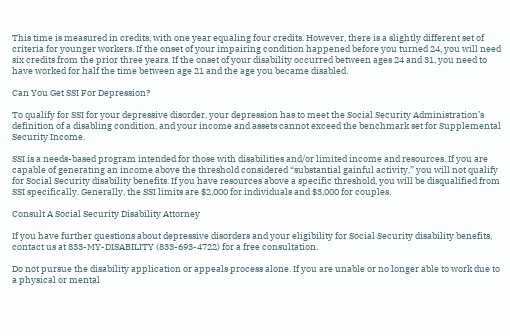This time is measured in credits, with one year equaling four credits. However, there is a slightly different set of criteria for younger workers. If the onset of your impairing condition happened before you turned 24, you will need six credits from the prior three years. If the onset of your disability occurred between ages 24 and 31, you need to have worked for half the time between age 21 and the age you became disabled.

Can You Get SSI For Depression?

To qualify for SSI for your depressive disorder, your depression has to meet the Social Security Administration’s definition of a disabling condition, and your income and assets cannot exceed the benchmark set for Supplemental Security Income.

SSI is a needs-based program intended for those with disabilities and/or limited income and resources. If you are capable of generating an income above the threshold considered “substantial gainful activity,” you will not qualify for Social Security disability benefits. If you have resources above a specific threshold, you will be disqualified from SSI specifically. Generally, the SSI limits are $2,000 for individuals and $3,000 for couples.

Consult A Social Security Disability Attorney

If you have further questions about depressive disorders and your eligibility for Social Security disability benefits, contact us at 833-MY-DISABILITY (833-693-4722) for a free consultation.

Do not pursue the disability application or appeals process alone. If you are unable or no longer able to work due to a physical or mental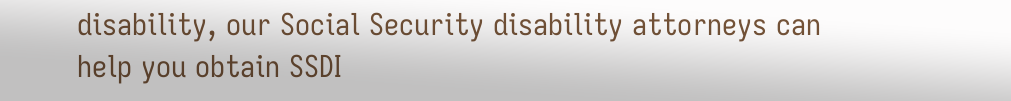disability, our Social Security disability attorneys can help you obtain SSDI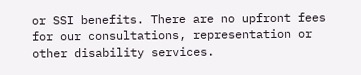or SSI benefits. There are no upfront fees for our consultations, representation or other disability services.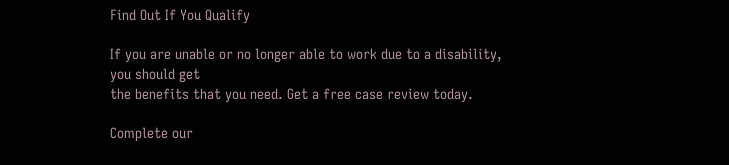Find Out If You Qualify

If you are unable or no longer able to work due to a disability, you should get
the benefits that you need. Get a free case review today.

Complete our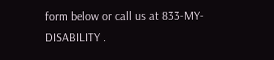form below or call us at 833-MY-DISABILITY .